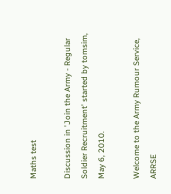Maths test

Discussion in 'Join the Army - Regular Soldier Recruitment' started by tomsim, May 6, 2010.

Welcome to the Army Rumour Service, ARRSE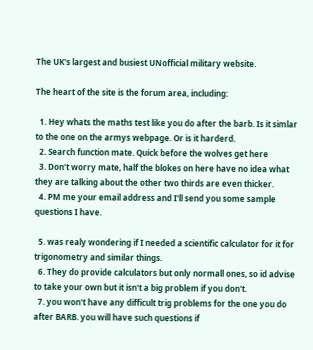The UK's largest and busiest UNofficial military website.

The heart of the site is the forum area, including:

  1. Hey whats the maths test like you do after the barb. Is it simlar to the one on the armys webpage. Or is it harderd.
  2. Search function mate. Quick before the wolves get here
  3. Don't worry mate, half the blokes on here have no idea what they are talking about the other two thirds are even thicker.
  4. PM me your email address and I'll send you some sample questions I have.

  5. was realy wondering if I needed a scientific calculator for it for trigonometry and similar things.
  6. They do provide calculators but only normall ones, so id advise to take your own but it isn't a big problem if you don't.
  7. you won't have any difficult trig problems for the one you do after BARB. you will have such questions if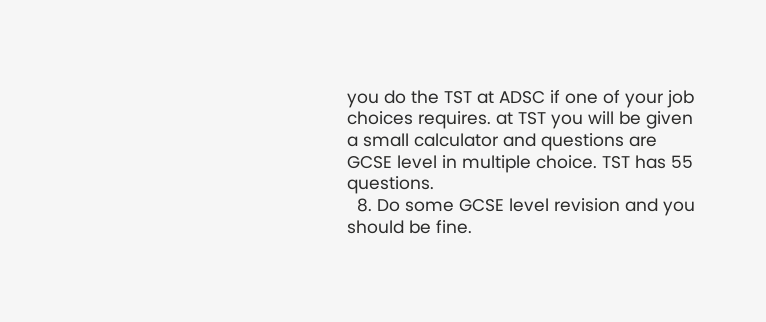you do the TST at ADSC if one of your job choices requires. at TST you will be given a small calculator and questions are GCSE level in multiple choice. TST has 55 questions.
  8. Do some GCSE level revision and you should be fine.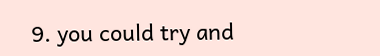9. you could try and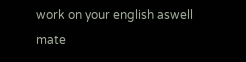work on your english aswell mate